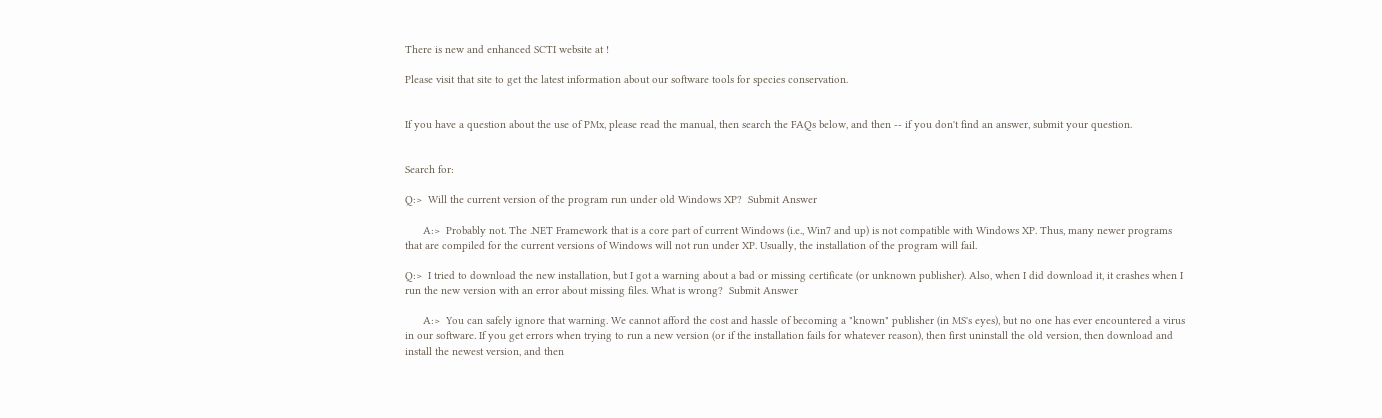There is new and enhanced SCTI website at !

Please visit that site to get the latest information about our software tools for species conservation.


If you have a question about the use of PMx, please read the manual, then search the FAQs below, and then -- if you don't find an answer, submit your question.


Search for:

Q:>  Will the current version of the program run under old Windows XP?  Submit Answer

      A:>  Probably not. The .NET Framework that is a core part of current Windows (i.e., Win7 and up) is not compatible with Windows XP. Thus, many newer programs that are compiled for the current versions of Windows will not run under XP. Usually, the installation of the program will fail.

Q:>  I tried to download the new installation, but I got a warning about a bad or missing certificate (or unknown publisher). Also, when I did download it, it crashes when I run the new version with an error about missing files. What is wrong?  Submit Answer

      A:>  You can safely ignore that warning. We cannot afford the cost and hassle of becoming a "known" publisher (in MS's eyes), but no one has ever encountered a virus in our software. If you get errors when trying to run a new version (or if the installation fails for whatever reason), then first uninstall the old version, then download and install the newest version, and then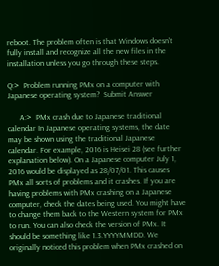reboot. The problem often is that Windows doesn't fully install and recognize all the new files in the installation unless you go through these steps.

Q:>  Problem running PMx on a computer with Japanese operating system?  Submit Answer

      A:>  PMx crash due to Japanese traditional calendar In Japanese operating systems, the date may be shown using the traditional Japanese calendar. For example, 2016 is Heisei 28 (see further explanation below). On a Japanese computer July 1, 2016 would be displayed as 28/07/01. This causes PMx all sorts of problems and it crashes. If you are having problems with PMx crashing on a Japanese computer, check the dates being used. You might have to change them back to the Western system for PMx to run. You can also check the version of PMx. It should be something like 1.3.YYYYMMDD. We originally noticed this problem when PMx crashed on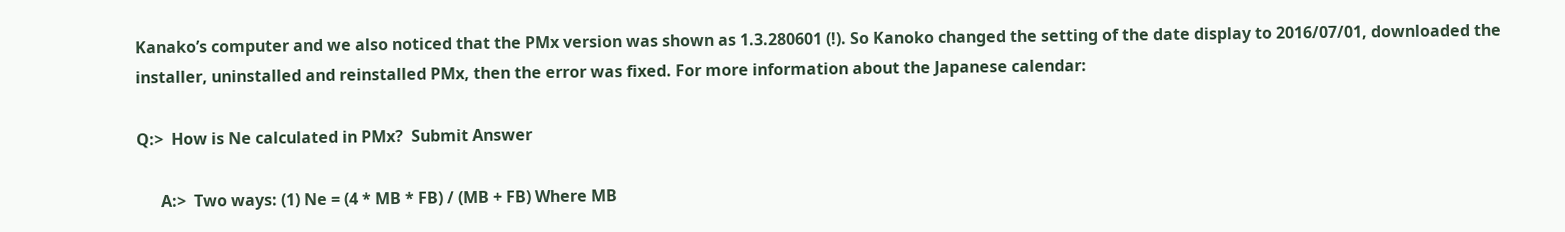Kanako’s computer and we also noticed that the PMx version was shown as 1.3.280601 (!). So Kanoko changed the setting of the date display to 2016/07/01, downloaded the installer, uninstalled and reinstalled PMx, then the error was fixed. For more information about the Japanese calendar:

Q:>  How is Ne calculated in PMx?  Submit Answer

      A:>  Two ways: (1) Ne = (4 * MB * FB) / (MB + FB) Where MB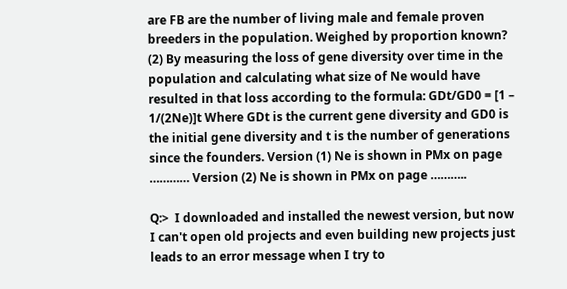are FB are the number of living male and female proven breeders in the population. Weighed by proportion known? (2) By measuring the loss of gene diversity over time in the population and calculating what size of Ne would have resulted in that loss according to the formula: GDt/GD0 = [1 – 1/(2Ne)]t Where GDt is the current gene diversity and GD0 is the initial gene diversity and t is the number of generations since the founders. Version (1) Ne is shown in PMx on page ………… Version (2) Ne is shown in PMx on page ………..

Q:>  I downloaded and installed the newest version, but now I can't open old projects and even building new projects just leads to an error message when I try to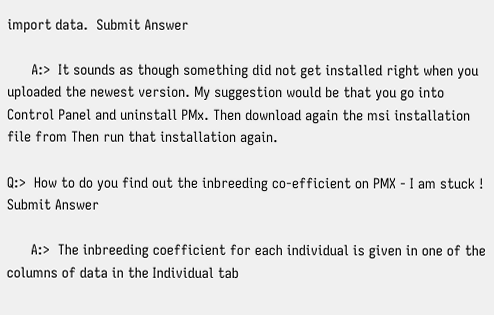import data.  Submit Answer

      A:>  It sounds as though something did not get installed right when you uploaded the newest version. My suggestion would be that you go into Control Panel and uninstall PMx. Then download again the msi installation file from Then run that installation again.

Q:>  How to do you find out the inbreeding co-efficient on PMX - I am stuck !  Submit Answer

      A:>  The inbreeding coefficient for each individual is given in one of the columns of data in the Individual tab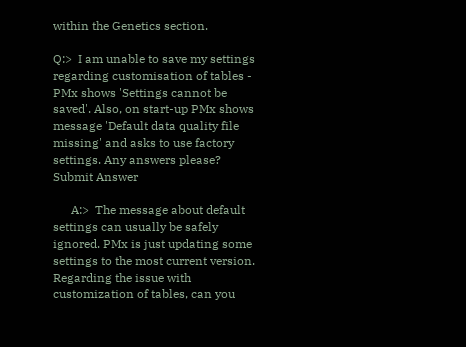within the Genetics section.

Q:>  I am unable to save my settings regarding customisation of tables - PMx shows 'Settings cannot be saved'. Also, on start-up PMx shows message 'Default data quality file missing' and asks to use factory settings. Any answers please?  Submit Answer

      A:>  The message about default settings can usually be safely ignored. PMx is just updating some settings to the most current version. Regarding the issue with customization of tables, can you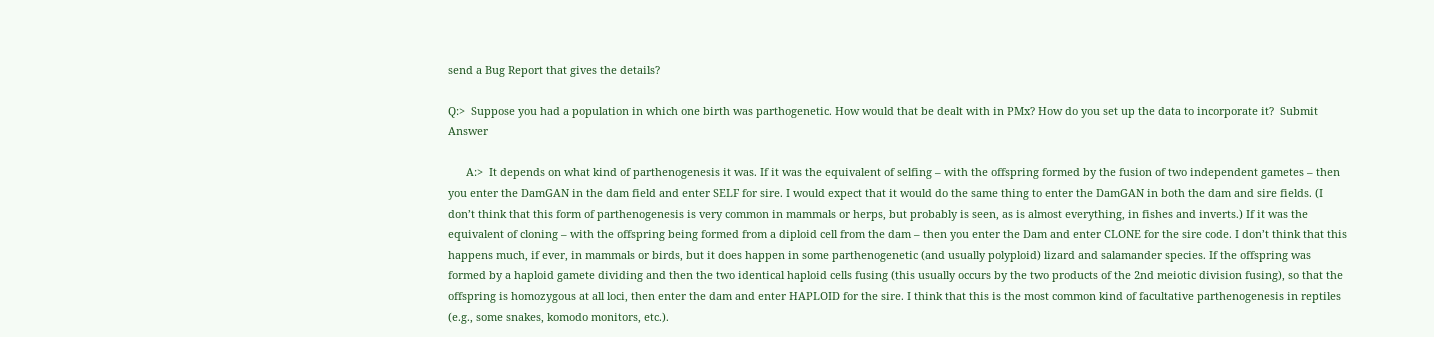send a Bug Report that gives the details?

Q:>  Suppose you had a population in which one birth was parthogenetic. How would that be dealt with in PMx? How do you set up the data to incorporate it?  Submit Answer

      A:>  It depends on what kind of parthenogenesis it was. If it was the equivalent of selfing – with the offspring formed by the fusion of two independent gametes – then you enter the DamGAN in the dam field and enter SELF for sire. I would expect that it would do the same thing to enter the DamGAN in both the dam and sire fields. (I don’t think that this form of parthenogenesis is very common in mammals or herps, but probably is seen, as is almost everything, in fishes and inverts.) If it was the equivalent of cloning – with the offspring being formed from a diploid cell from the dam – then you enter the Dam and enter CLONE for the sire code. I don’t think that this happens much, if ever, in mammals or birds, but it does happen in some parthenogenetic (and usually polyploid) lizard and salamander species. If the offspring was formed by a haploid gamete dividing and then the two identical haploid cells fusing (this usually occurs by the two products of the 2nd meiotic division fusing), so that the offspring is homozygous at all loci, then enter the dam and enter HAPLOID for the sire. I think that this is the most common kind of facultative parthenogenesis in reptiles (e.g., some snakes, komodo monitors, etc.).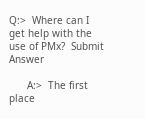Q:>  Where can I get help with the use of PMx?  Submit Answer

      A:>  The first place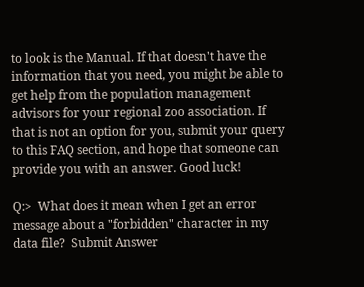to look is the Manual. If that doesn't have the information that you need, you might be able to get help from the population management advisors for your regional zoo association. If that is not an option for you, submit your query to this FAQ section, and hope that someone can provide you with an answer. Good luck!

Q:>  What does it mean when I get an error message about a "forbidden" character in my data file?  Submit Answer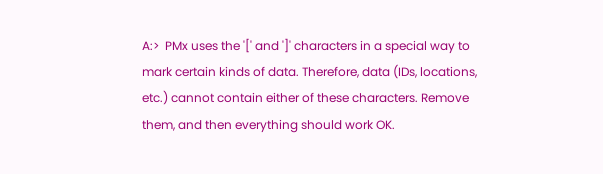A:>  PMx uses the '[' and ']' characters in a special way to mark certain kinds of data. Therefore, data (IDs, locations, etc.) cannot contain either of these characters. Remove them, and then everything should work OK.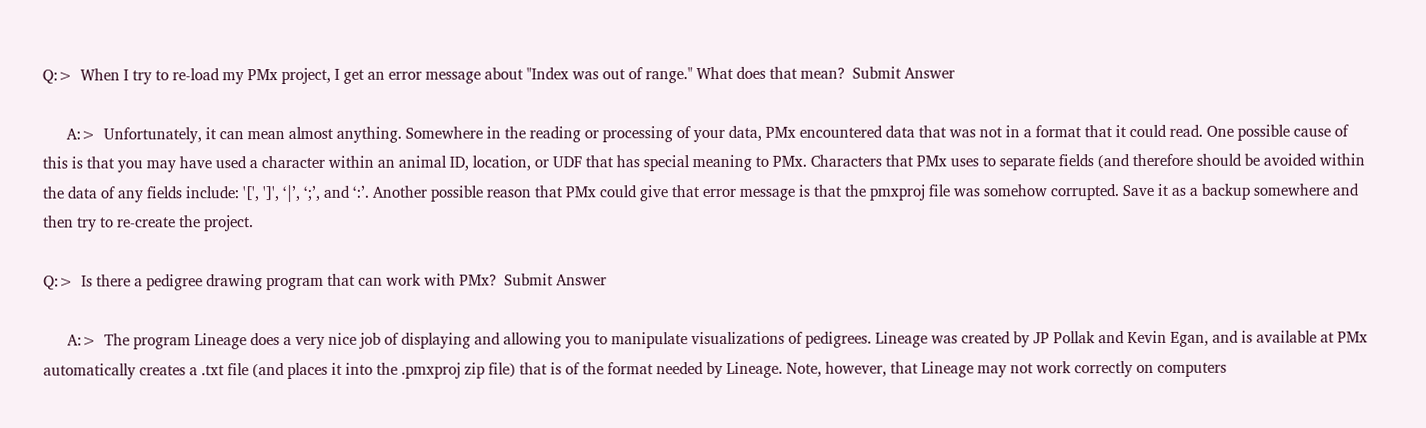Q:>  When I try to re-load my PMx project, I get an error message about "Index was out of range." What does that mean?  Submit Answer

      A:>  Unfortunately, it can mean almost anything. Somewhere in the reading or processing of your data, PMx encountered data that was not in a format that it could read. One possible cause of this is that you may have used a character within an animal ID, location, or UDF that has special meaning to PMx. Characters that PMx uses to separate fields (and therefore should be avoided within the data of any fields include: '[', ']', ‘|’, ‘;’, and ‘:’. Another possible reason that PMx could give that error message is that the pmxproj file was somehow corrupted. Save it as a backup somewhere and then try to re-create the project.

Q:>  Is there a pedigree drawing program that can work with PMx?  Submit Answer

      A:>  The program Lineage does a very nice job of displaying and allowing you to manipulate visualizations of pedigrees. Lineage was created by JP Pollak and Kevin Egan, and is available at PMx automatically creates a .txt file (and places it into the .pmxproj zip file) that is of the format needed by Lineage. Note, however, that Lineage may not work correctly on computers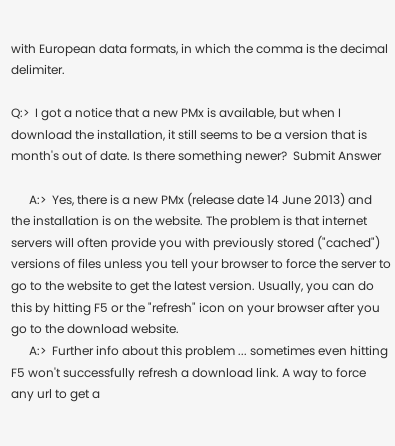with European data formats, in which the comma is the decimal delimiter.

Q:>  I got a notice that a new PMx is available, but when I download the installation, it still seems to be a version that is month's out of date. Is there something newer?  Submit Answer

      A:>  Yes, there is a new PMx (release date 14 June 2013) and the installation is on the website. The problem is that internet servers will often provide you with previously stored ("cached") versions of files unless you tell your browser to force the server to go to the website to get the latest version. Usually, you can do this by hitting F5 or the "refresh" icon on your browser after you go to the download website.
      A:>  Further info about this problem ... sometimes even hitting F5 won't successfully refresh a download link. A way to force any url to get a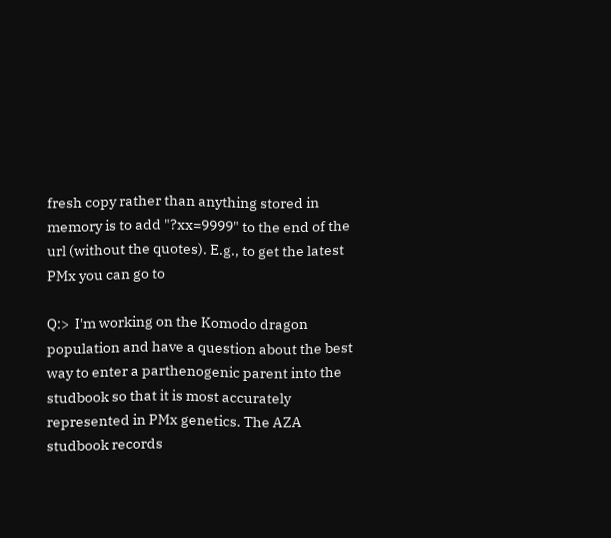fresh copy rather than anything stored in memory is to add "?xx=9999" to the end of the url (without the quotes). E.g., to get the latest PMx you can go to

Q:>  I'm working on the Komodo dragon population and have a question about the best way to enter a parthenogenic parent into the studbook so that it is most accurately represented in PMx genetics. The AZA studbook records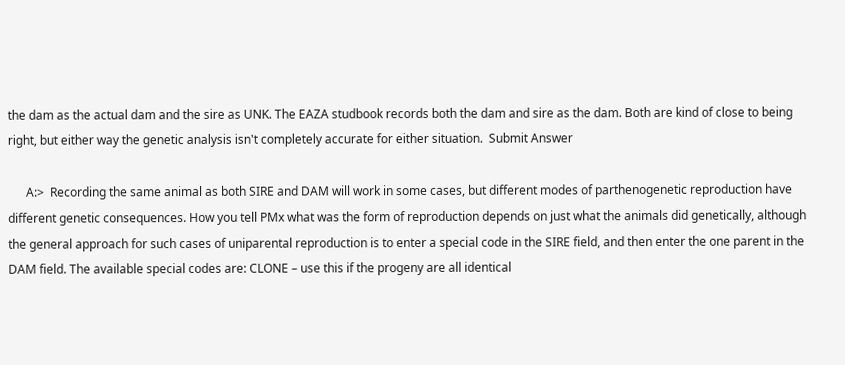the dam as the actual dam and the sire as UNK. The EAZA studbook records both the dam and sire as the dam. Both are kind of close to being right, but either way the genetic analysis isn't completely accurate for either situation.  Submit Answer

      A:>  Recording the same animal as both SIRE and DAM will work in some cases, but different modes of parthenogenetic reproduction have different genetic consequences. How you tell PMx what was the form of reproduction depends on just what the animals did genetically, although the general approach for such cases of uniparental reproduction is to enter a special code in the SIRE field, and then enter the one parent in the DAM field. The available special codes are: CLONE – use this if the progeny are all identical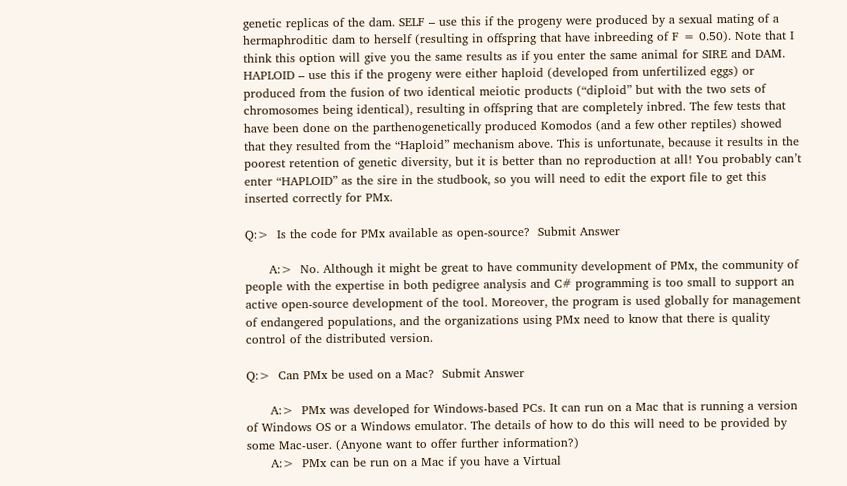genetic replicas of the dam. SELF – use this if the progeny were produced by a sexual mating of a hermaphroditic dam to herself (resulting in offspring that have inbreeding of F = 0.50). Note that I think this option will give you the same results as if you enter the same animal for SIRE and DAM. HAPLOID – use this if the progeny were either haploid (developed from unfertilized eggs) or produced from the fusion of two identical meiotic products (“diploid” but with the two sets of chromosomes being identical), resulting in offspring that are completely inbred. The few tests that have been done on the parthenogenetically produced Komodos (and a few other reptiles) showed that they resulted from the “Haploid” mechanism above. This is unfortunate, because it results in the poorest retention of genetic diversity, but it is better than no reproduction at all! You probably can’t enter “HAPLOID” as the sire in the studbook, so you will need to edit the export file to get this inserted correctly for PMx.

Q:>  Is the code for PMx available as open-source?  Submit Answer

      A:>  No. Although it might be great to have community development of PMx, the community of people with the expertise in both pedigree analysis and C# programming is too small to support an active open-source development of the tool. Moreover, the program is used globally for management of endangered populations, and the organizations using PMx need to know that there is quality control of the distributed version.

Q:>  Can PMx be used on a Mac?  Submit Answer

      A:>  PMx was developed for Windows-based PCs. It can run on a Mac that is running a version of Windows OS or a Windows emulator. The details of how to do this will need to be provided by some Mac-user. (Anyone want to offer further information?)
      A:>  PMx can be run on a Mac if you have a Virtual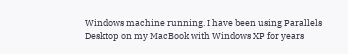Windows machine running. I have been using Parallels Desktop on my MacBook with Windows XP for years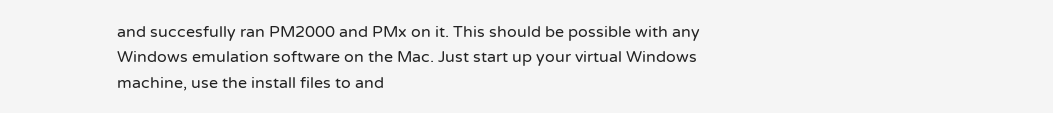and succesfully ran PM2000 and PMx on it. This should be possible with any Windows emulation software on the Mac. Just start up your virtual Windows machine, use the install files to and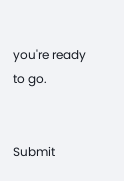you're ready to go.


Submit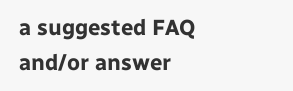a suggested FAQ and/or answer